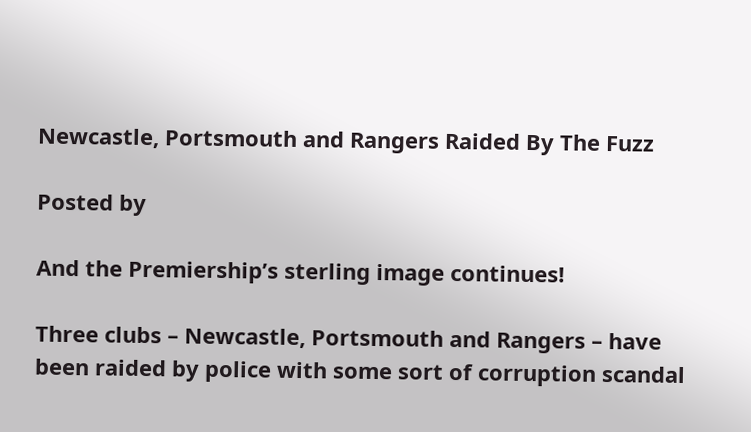Newcastle, Portsmouth and Rangers Raided By The Fuzz

Posted by

And the Premiership’s sterling image continues!

Three clubs – Newcastle, Portsmouth and Rangers – have been raided by police with some sort of corruption scandal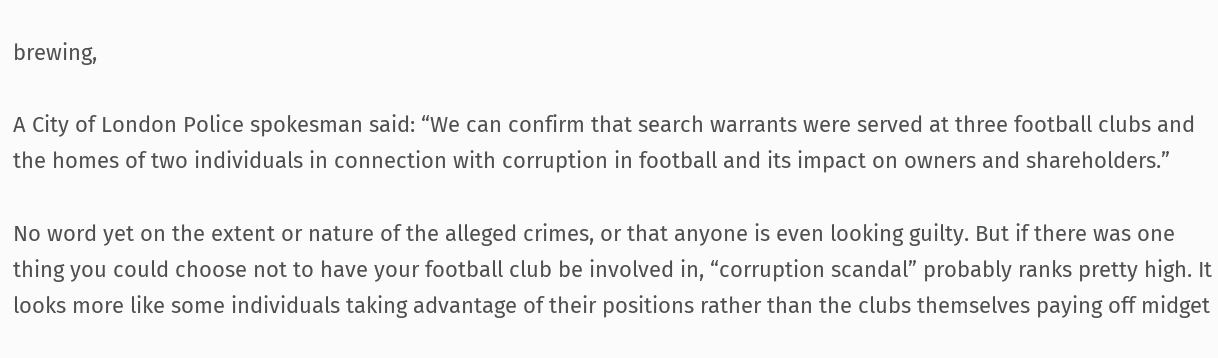brewing,

A City of London Police spokesman said: “We can confirm that search warrants were served at three football clubs and the homes of two individuals in connection with corruption in football and its impact on owners and shareholders.”

No word yet on the extent or nature of the alleged crimes, or that anyone is even looking guilty. But if there was one thing you could choose not to have your football club be involved in, “corruption scandal” probably ranks pretty high. It looks more like some individuals taking advantage of their positions rather than the clubs themselves paying off midget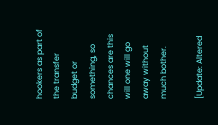hookers as part of the transfer budget or something, so chances are this will one will go away without much bother.

[Update: Altered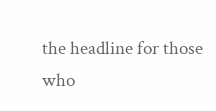the headline for those who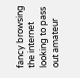fancy browsing the internet looking to pass out amateur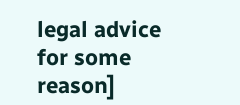legal advice for some reason]